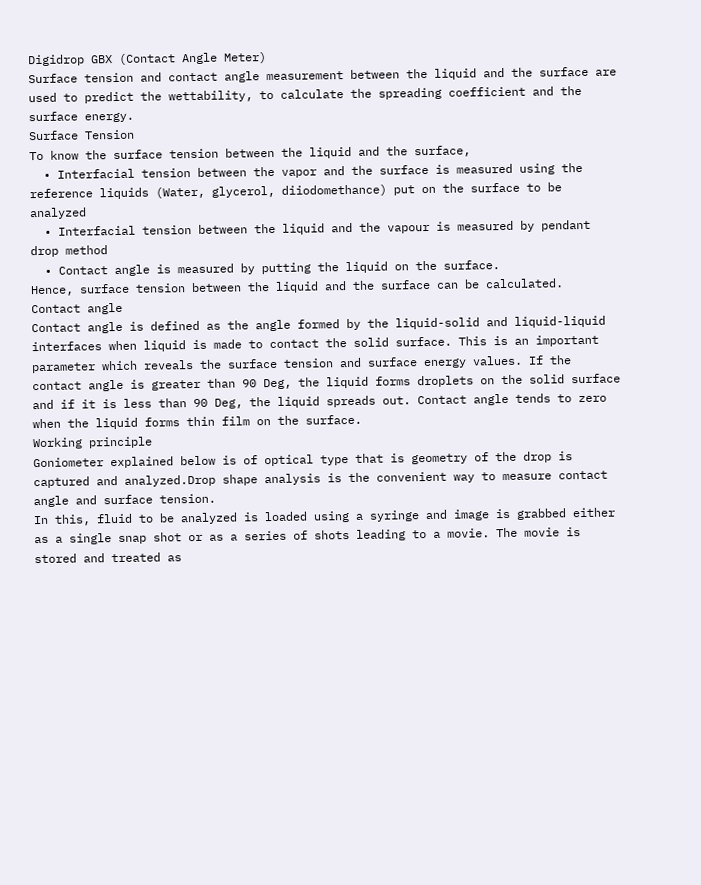Digidrop GBX (Contact Angle Meter)
Surface tension and contact angle measurement between the liquid and the surface are used to predict the wettability, to calculate the spreading coefficient and the surface energy.
Surface Tension
To know the surface tension between the liquid and the surface,
  • Interfacial tension between the vapor and the surface is measured using the reference liquids (Water, glycerol, diiodomethance) put on the surface to be analyzed
  • Interfacial tension between the liquid and the vapour is measured by pendant drop method
  • Contact angle is measured by putting the liquid on the surface.
Hence, surface tension between the liquid and the surface can be calculated.
Contact angle
Contact angle is defined as the angle formed by the liquid-solid and liquid-liquid interfaces when liquid is made to contact the solid surface. This is an important parameter which reveals the surface tension and surface energy values. If the contact angle is greater than 90 Deg, the liquid forms droplets on the solid surface and if it is less than 90 Deg, the liquid spreads out. Contact angle tends to zero when the liquid forms thin film on the surface.
Working principle
Goniometer explained below is of optical type that is geometry of the drop is captured and analyzed.Drop shape analysis is the convenient way to measure contact angle and surface tension.
In this, fluid to be analyzed is loaded using a syringe and image is grabbed either as a single snap shot or as a series of shots leading to a movie. The movie is stored and treated as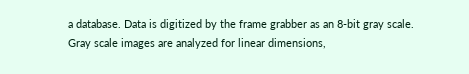a database. Data is digitized by the frame grabber as an 8-bit gray scale. Gray scale images are analyzed for linear dimensions,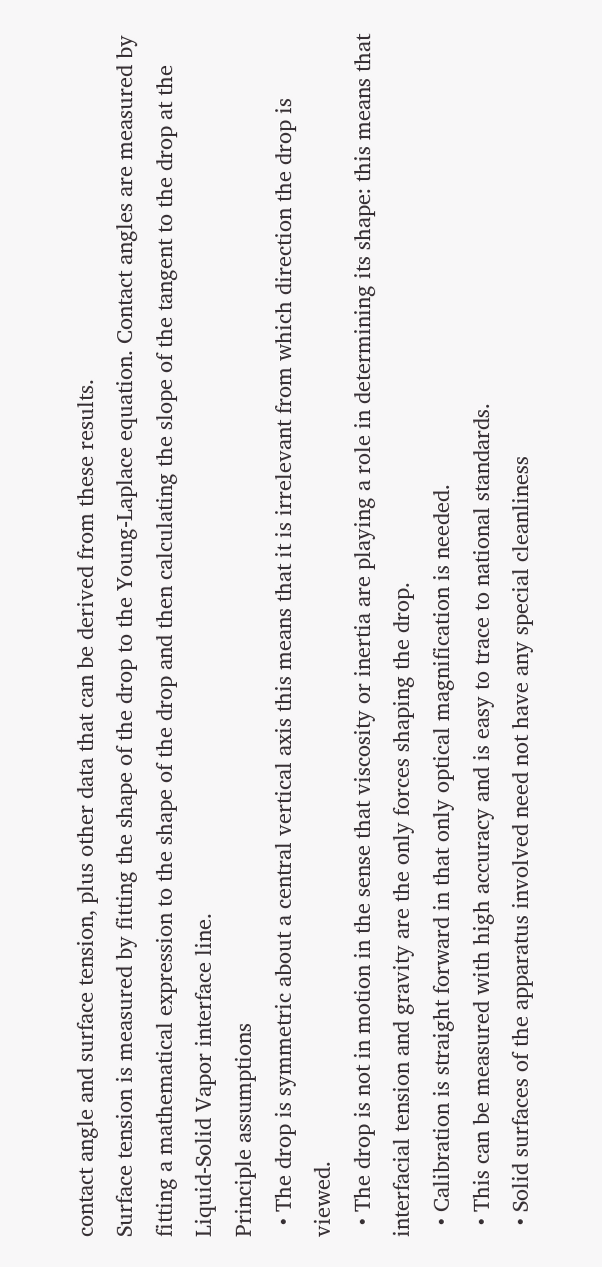contact angle and surface tension, plus other data that can be derived from these results.
Surface tension is measured by fitting the shape of the drop to the Young-Laplace equation. Contact angles are measured by fitting a mathematical expression to the shape of the drop and then calculating the slope of the tangent to the drop at the Liquid-Solid Vapor interface line.
Principle assumptions
  • The drop is symmetric about a central vertical axis this means that it is irrelevant from which direction the drop is viewed.
  • The drop is not in motion in the sense that viscosity or inertia are playing a role in determining its shape: this means that interfacial tension and gravity are the only forces shaping the drop.
  • Calibration is straight forward in that only optical magnification is needed.
  • This can be measured with high accuracy and is easy to trace to national standards.
  • Solid surfaces of the apparatus involved need not have any special cleanliness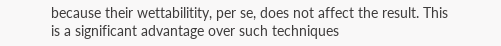because their wettabilitity, per se, does not affect the result. This is a significant advantage over such techniques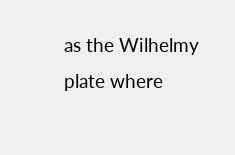as the Wilhelmy plate where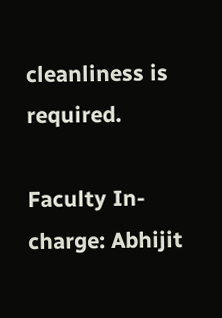cleanliness is required.

Faculty In-charge: Abhijit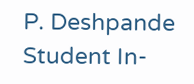P. Deshpande
Student In-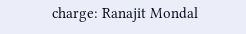charge: Ranajit Mondal